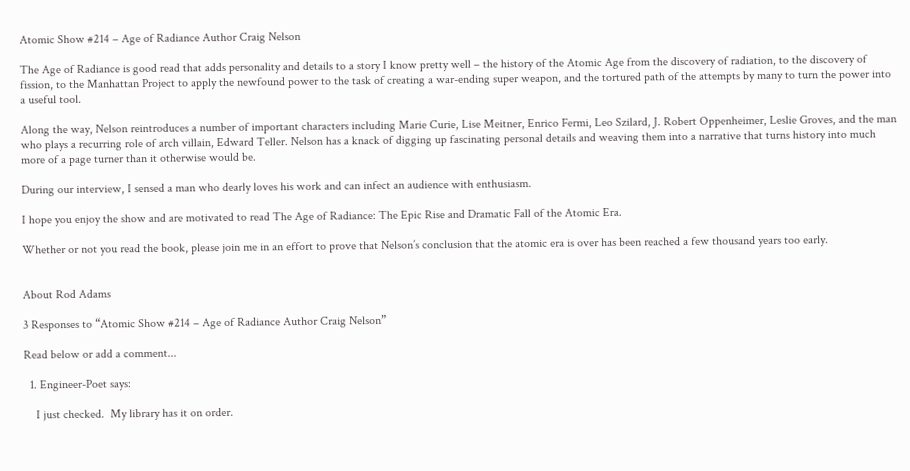Atomic Show #214 – Age of Radiance Author Craig Nelson

The Age of Radiance is good read that adds personality and details to a story I know pretty well – the history of the Atomic Age from the discovery of radiation, to the discovery of fission, to the Manhattan Project to apply the newfound power to the task of creating a war-ending super weapon, and the tortured path of the attempts by many to turn the power into a useful tool.

Along the way, Nelson reintroduces a number of important characters including Marie Curie, Lise Meitner, Enrico Fermi, Leo Szilard, J. Robert Oppenheimer, Leslie Groves, and the man who plays a recurring role of arch villain, Edward Teller. Nelson has a knack of digging up fascinating personal details and weaving them into a narrative that turns history into much more of a page turner than it otherwise would be.

During our interview, I sensed a man who dearly loves his work and can infect an audience with enthusiasm.

I hope you enjoy the show and are motivated to read The Age of Radiance: The Epic Rise and Dramatic Fall of the Atomic Era.

Whether or not you read the book, please join me in an effort to prove that Nelson’s conclusion that the atomic era is over has been reached a few thousand years too early.


About Rod Adams

3 Responses to “Atomic Show #214 – Age of Radiance Author Craig Nelson”

Read below or add a comment...

  1. Engineer-Poet says:

    I just checked.  My library has it on order.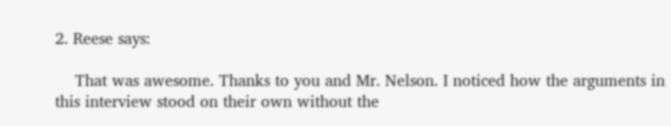2. Reese says:

    That was awesome. Thanks to you and Mr. Nelson. I noticed how the arguments in this interview stood on their own without the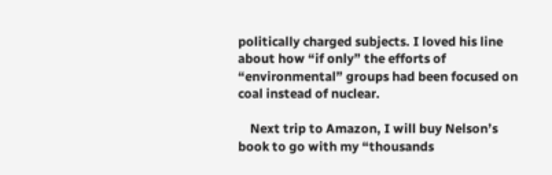politically charged subjects. I loved his line about how “if only” the efforts of “environmental” groups had been focused on coal instead of nuclear.

    Next trip to Amazon, I will buy Nelson’s book to go with my “thousands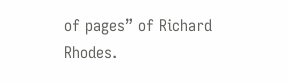of pages” of Richard Rhodes.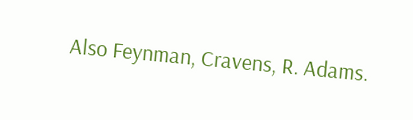Also Feynman, Cravens, R. Adams.